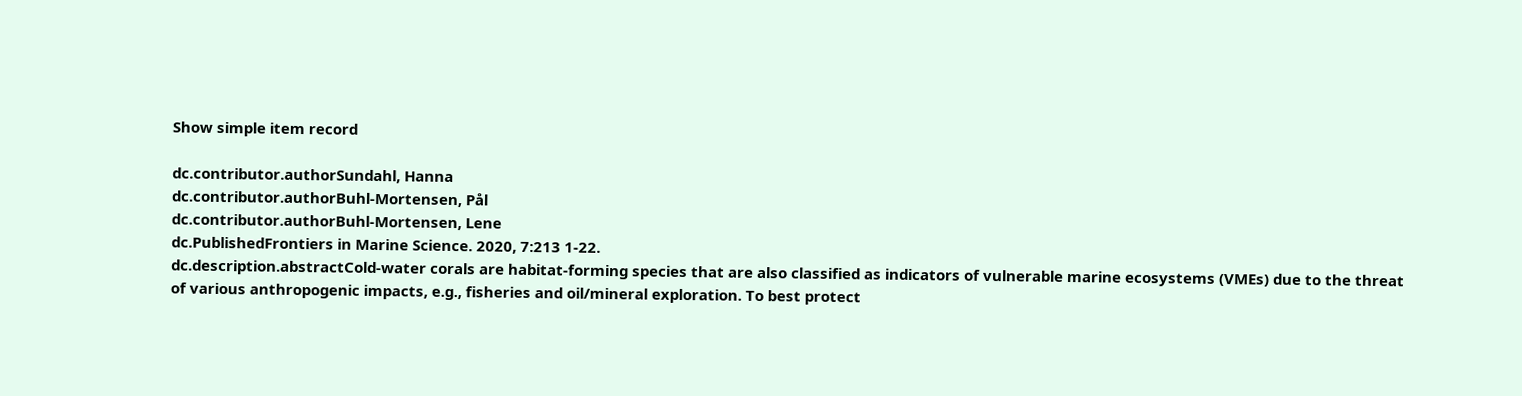Show simple item record

dc.contributor.authorSundahl, Hanna
dc.contributor.authorBuhl-Mortensen, Pål
dc.contributor.authorBuhl-Mortensen, Lene
dc.PublishedFrontiers in Marine Science. 2020, 7:213 1-22.
dc.description.abstractCold-water corals are habitat-forming species that are also classified as indicators of vulnerable marine ecosystems (VMEs) due to the threat of various anthropogenic impacts, e.g., fisheries and oil/mineral exploration. To best protect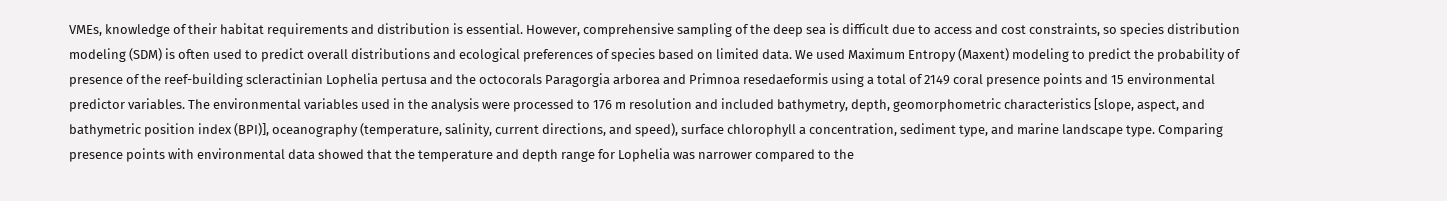VMEs, knowledge of their habitat requirements and distribution is essential. However, comprehensive sampling of the deep sea is difficult due to access and cost constraints, so species distribution modeling (SDM) is often used to predict overall distributions and ecological preferences of species based on limited data. We used Maximum Entropy (Maxent) modeling to predict the probability of presence of the reef-building scleractinian Lophelia pertusa and the octocorals Paragorgia arborea and Primnoa resedaeformis using a total of 2149 coral presence points and 15 environmental predictor variables. The environmental variables used in the analysis were processed to 176 m resolution and included bathymetry, depth, geomorphometric characteristics [slope, aspect, and bathymetric position index (BPI)], oceanography (temperature, salinity, current directions, and speed), surface chlorophyll a concentration, sediment type, and marine landscape type. Comparing presence points with environmental data showed that the temperature and depth range for Lophelia was narrower compared to the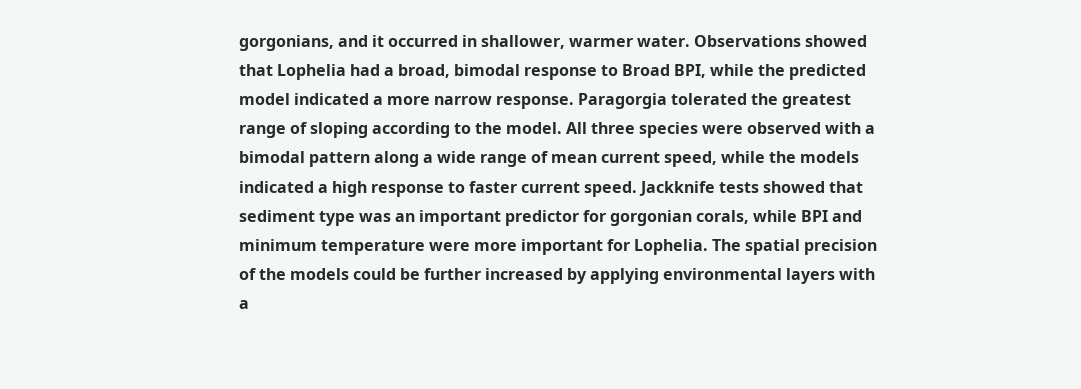gorgonians, and it occurred in shallower, warmer water. Observations showed that Lophelia had a broad, bimodal response to Broad BPI, while the predicted model indicated a more narrow response. Paragorgia tolerated the greatest range of sloping according to the model. All three species were observed with a bimodal pattern along a wide range of mean current speed, while the models indicated a high response to faster current speed. Jackknife tests showed that sediment type was an important predictor for gorgonian corals, while BPI and minimum temperature were more important for Lophelia. The spatial precision of the models could be further increased by applying environmental layers with a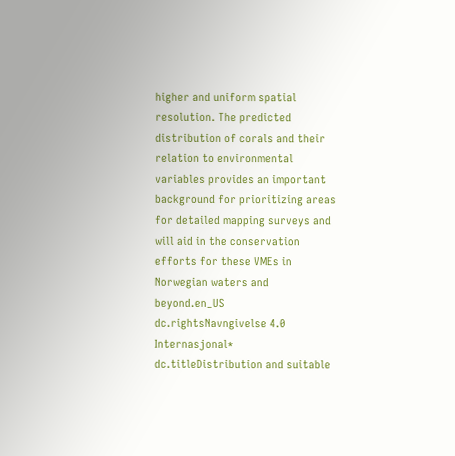higher and uniform spatial resolution. The predicted distribution of corals and their relation to environmental variables provides an important background for prioritizing areas for detailed mapping surveys and will aid in the conservation efforts for these VMEs in Norwegian waters and beyond.en_US
dc.rightsNavngivelse 4.0 Internasjonal*
dc.titleDistribution and suitable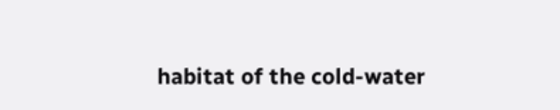habitat of the cold-water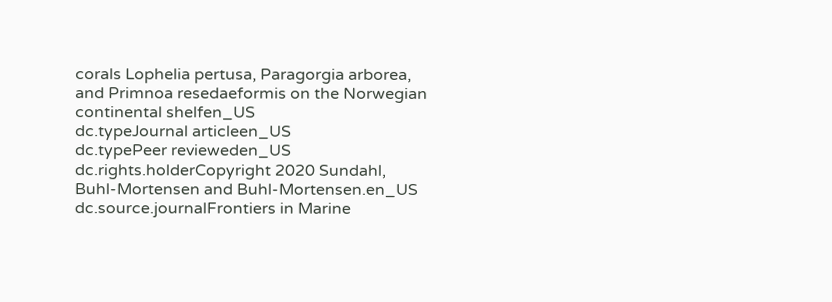corals Lophelia pertusa, Paragorgia arborea, and Primnoa resedaeformis on the Norwegian continental shelfen_US
dc.typeJournal articleen_US
dc.typePeer revieweden_US
dc.rights.holderCopyright 2020 Sundahl, Buhl-Mortensen and Buhl-Mortensen.en_US
dc.source.journalFrontiers in Marine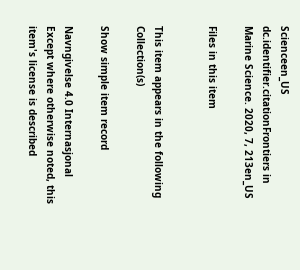Scienceen_US
dc.identifier.citationFrontiers in Marine Science. 2020, 7, 213en_US

Files in this item


This item appears in the following Collection(s)

Show simple item record

Navngivelse 4.0 Internasjonal
Except where otherwise noted, this item's license is described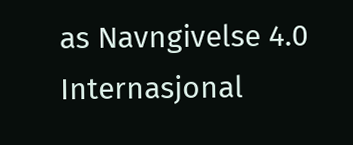as Navngivelse 4.0 Internasjonal